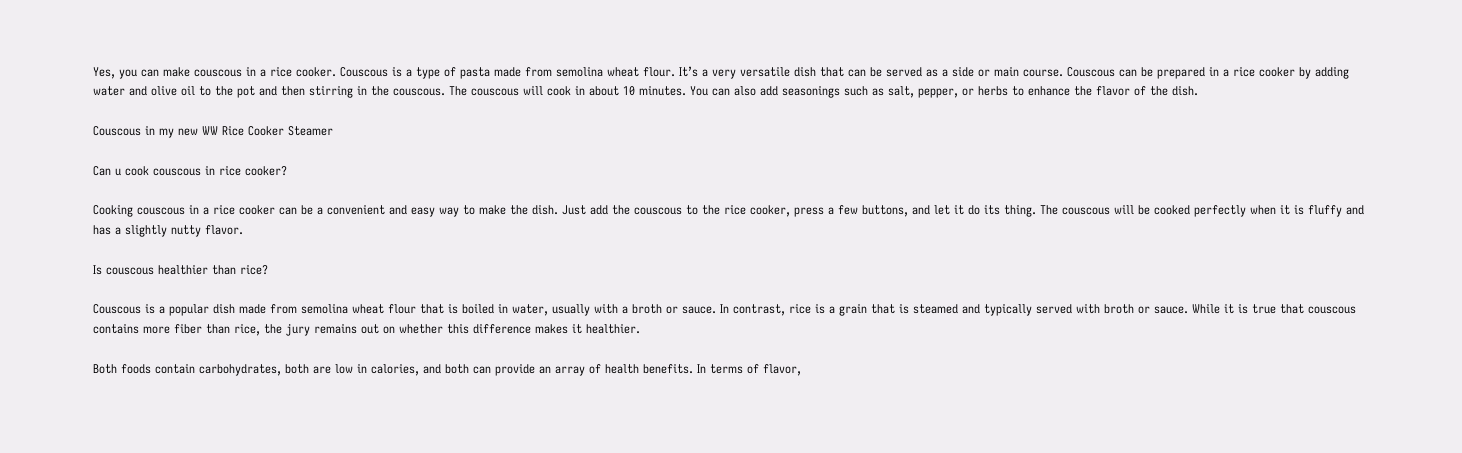Yes, you can make couscous in a rice cooker. Couscous is a type of pasta made from semolina wheat flour. It’s a very versatile dish that can be served as a side or main course. Couscous can be prepared in a rice cooker by adding water and olive oil to the pot and then stirring in the couscous. The couscous will cook in about 10 minutes. You can also add seasonings such as salt, pepper, or herbs to enhance the flavor of the dish.

Couscous in my new WW Rice Cooker Steamer

Can u cook couscous in rice cooker?

Cooking couscous in a rice cooker can be a convenient and easy way to make the dish. Just add the couscous to the rice cooker, press a few buttons, and let it do its thing. The couscous will be cooked perfectly when it is fluffy and has a slightly nutty flavor.

Is couscous healthier than rice?

Couscous is a popular dish made from semolina wheat flour that is boiled in water, usually with a broth or sauce. In contrast, rice is a grain that is steamed and typically served with broth or sauce. While it is true that couscous contains more fiber than rice, the jury remains out on whether this difference makes it healthier.

Both foods contain carbohydrates, both are low in calories, and both can provide an array of health benefits. In terms of flavor,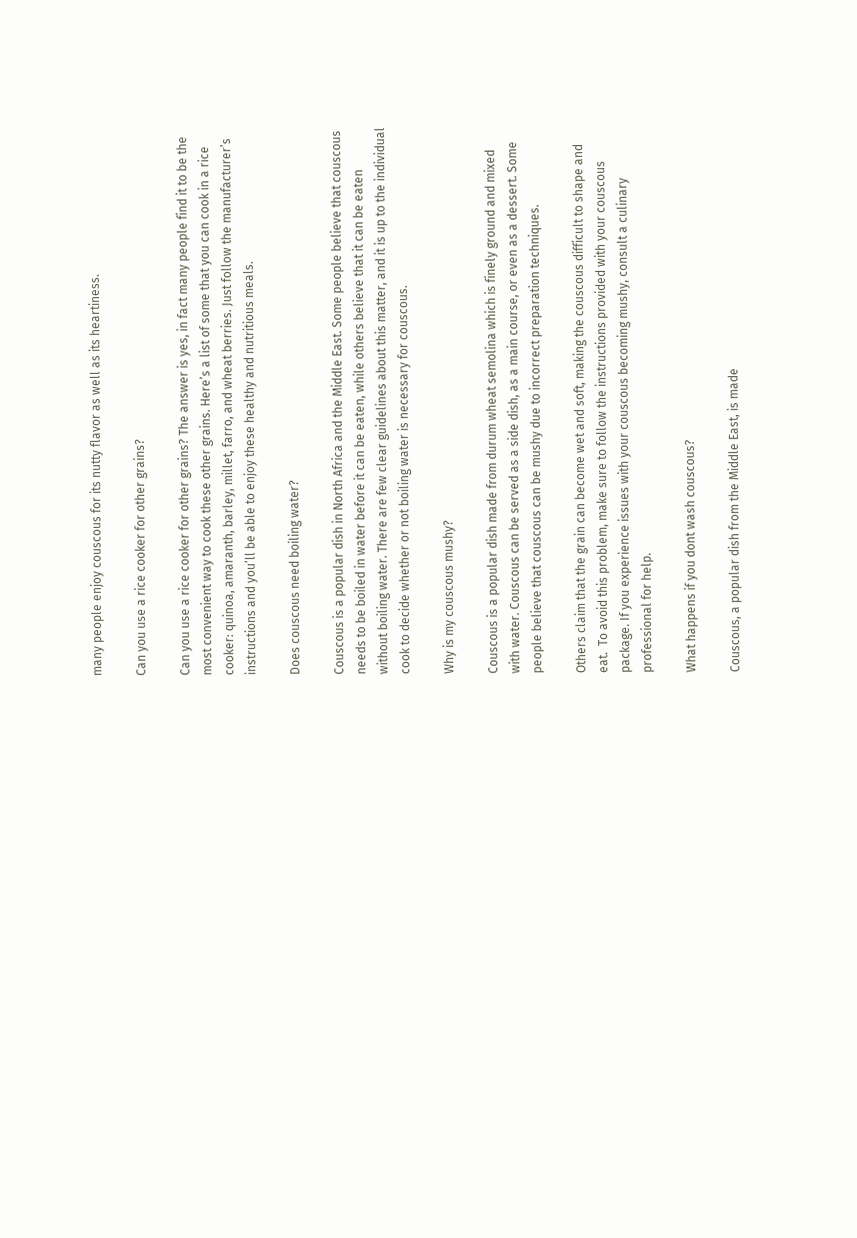many people enjoy couscous for its nutty flavor as well as its heartiness.

Can you use a rice cooker for other grains?

Can you use a rice cooker for other grains? The answer is yes, in fact many people find it to be the most convenient way to cook these other grains. Here’s a list of some that you can cook in a rice cooker: quinoa, amaranth, barley, millet, farro, and wheat berries. Just follow the manufacturer’s instructions and you’ll be able to enjoy these healthy and nutritious meals.

Does couscous need boiling water?

Couscous is a popular dish in North Africa and the Middle East. Some people believe that couscous needs to be boiled in water before it can be eaten, while others believe that it can be eaten without boiling water. There are few clear guidelines about this matter, and it is up to the individual cook to decide whether or not boiling water is necessary for couscous.

Why is my couscous mushy?

Couscous is a popular dish made from durum wheat semolina which is finely ground and mixed with water. Couscous can be served as a side dish, as a main course, or even as a dessert. Some people believe that couscous can be mushy due to incorrect preparation techniques.

Others claim that the grain can become wet and soft, making the couscous difficult to shape and eat.  To avoid this problem, make sure to follow the instructions provided with your couscous package. If you experience issues with your couscous becoming mushy, consult a culinary professional for help.

What happens if you dont wash couscous?

Couscous, a popular dish from the Middle East, is made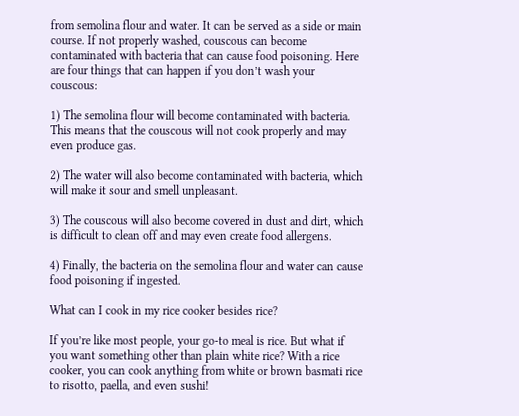from semolina flour and water. It can be served as a side or main course. If not properly washed, couscous can become contaminated with bacteria that can cause food poisoning. Here are four things that can happen if you don’t wash your couscous:

1) The semolina flour will become contaminated with bacteria. This means that the couscous will not cook properly and may even produce gas.

2) The water will also become contaminated with bacteria, which will make it sour and smell unpleasant.

3) The couscous will also become covered in dust and dirt, which is difficult to clean off and may even create food allergens.

4) Finally, the bacteria on the semolina flour and water can cause food poisoning if ingested.

What can I cook in my rice cooker besides rice?

If you’re like most people, your go-to meal is rice. But what if you want something other than plain white rice? With a rice cooker, you can cook anything from white or brown basmati rice to risotto, paella, and even sushi!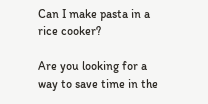Can I make pasta in a rice cooker?

Are you looking for a way to save time in the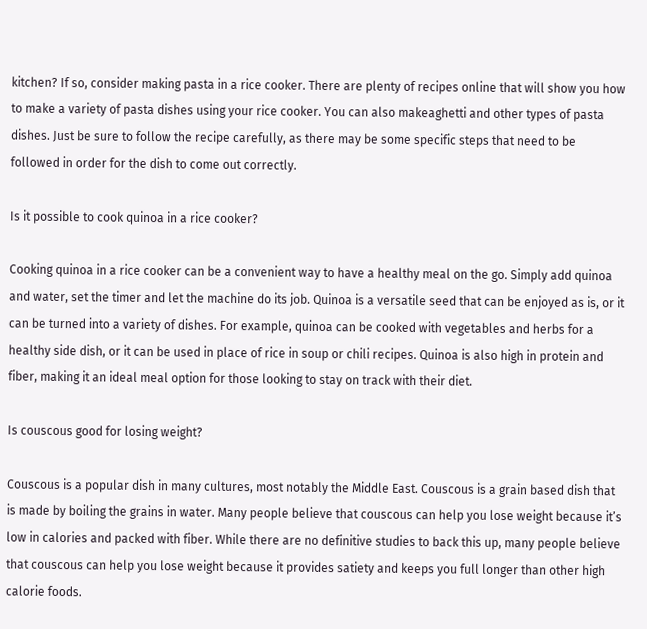kitchen? If so, consider making pasta in a rice cooker. There are plenty of recipes online that will show you how to make a variety of pasta dishes using your rice cooker. You can also makeaghetti and other types of pasta dishes. Just be sure to follow the recipe carefully, as there may be some specific steps that need to be followed in order for the dish to come out correctly.

Is it possible to cook quinoa in a rice cooker?

Cooking quinoa in a rice cooker can be a convenient way to have a healthy meal on the go. Simply add quinoa and water, set the timer and let the machine do its job. Quinoa is a versatile seed that can be enjoyed as is, or it can be turned into a variety of dishes. For example, quinoa can be cooked with vegetables and herbs for a healthy side dish, or it can be used in place of rice in soup or chili recipes. Quinoa is also high in protein and fiber, making it an ideal meal option for those looking to stay on track with their diet.

Is couscous good for losing weight?

Couscous is a popular dish in many cultures, most notably the Middle East. Couscous is a grain based dish that is made by boiling the grains in water. Many people believe that couscous can help you lose weight because it’s low in calories and packed with fiber. While there are no definitive studies to back this up, many people believe that couscous can help you lose weight because it provides satiety and keeps you full longer than other high calorie foods.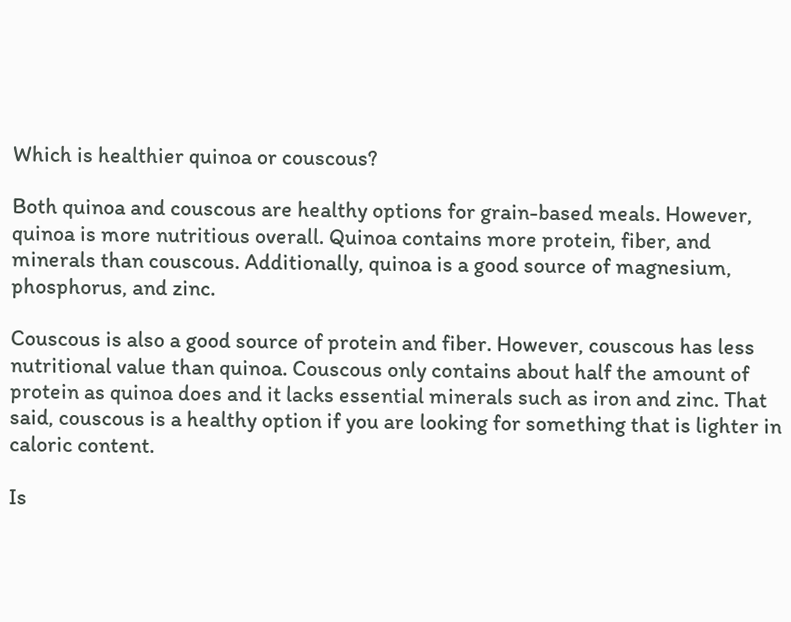Which is healthier quinoa or couscous?

Both quinoa and couscous are healthy options for grain-based meals. However, quinoa is more nutritious overall. Quinoa contains more protein, fiber, and minerals than couscous. Additionally, quinoa is a good source of magnesium, phosphorus, and zinc.

Couscous is also a good source of protein and fiber. However, couscous has less nutritional value than quinoa. Couscous only contains about half the amount of protein as quinoa does and it lacks essential minerals such as iron and zinc. That said, couscous is a healthy option if you are looking for something that is lighter in caloric content.

Is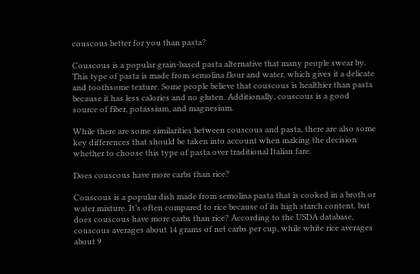couscous better for you than pasta?

Couscous is a popular grain-based pasta alternative that many people swear by. This type of pasta is made from semolina flour and water, which gives it a delicate and toothsome texture. Some people believe that couscous is healthier than pasta because it has less calories and no gluten. Additionally, couscous is a good source of fiber, potassium, and magnesium.

While there are some similarities between couscous and pasta, there are also some key differences that should be taken into account when making the decision whether to choose this type of pasta over traditional Italian fare.

Does couscous have more carbs than rice?

Couscous is a popular dish made from semolina pasta that is cooked in a broth or water mixture. It’s often compared to rice because of its high starch content, but does couscous have more carbs than rice? According to the USDA database, couscous averages about 14 grams of net carbs per cup, while white rice averages about 9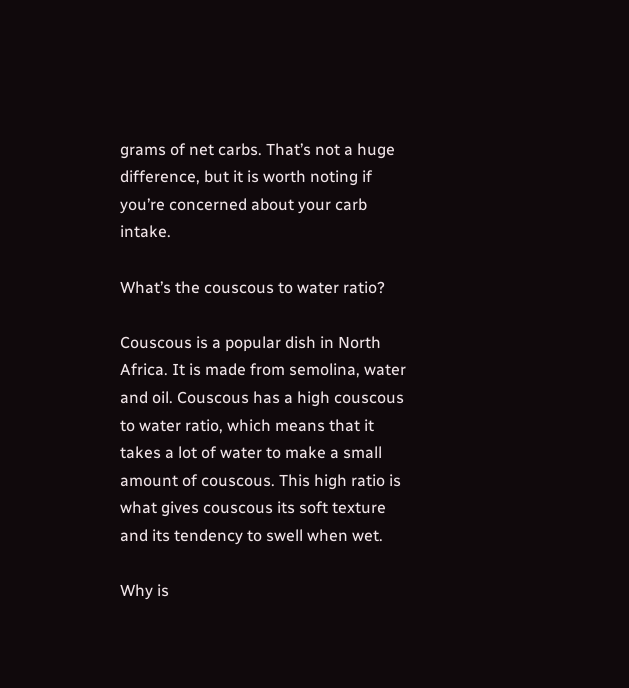grams of net carbs. That’s not a huge difference, but it is worth noting if you’re concerned about your carb intake.

What’s the couscous to water ratio?

Couscous is a popular dish in North Africa. It is made from semolina, water and oil. Couscous has a high couscous to water ratio, which means that it takes a lot of water to make a small amount of couscous. This high ratio is what gives couscous its soft texture and its tendency to swell when wet.

Why is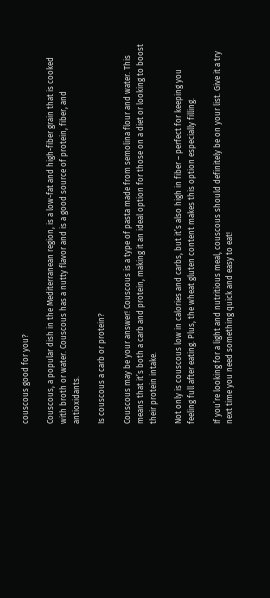couscous good for you?

Couscous, a popular dish in the Mediterranean region, is a low-fat and high-fiber grain that is cooked with broth or water. Couscous has a nutty flavor and is a good source of protein, fiber, and antioxidants.

Is couscous a carb or protein?

Couscous may be your answer! Couscous is a type of pasta made from semolina flour and water. This means that it’s both a carb and protein, making it an ideal option for those on a diet or looking to boost their protein intake.

Not only is couscous low in calories and carbs, but it’s also high in fiber – perfect for keeping you feeling full after eating. Plus, the wheat gluten content makes this option especially filling.

If you’re looking for a light and nutritious meal, couscous should definitely be on your list. Give it a try next time you need something quick and easy to eat!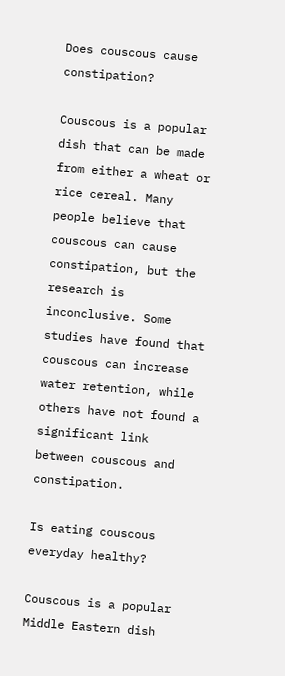Does couscous cause constipation?

Couscous is a popular dish that can be made from either a wheat or rice cereal. Many people believe that couscous can cause constipation, but the research is inconclusive. Some studies have found that couscous can increase water retention, while others have not found a significant link between couscous and constipation.

Is eating couscous everyday healthy?

Couscous is a popular Middle Eastern dish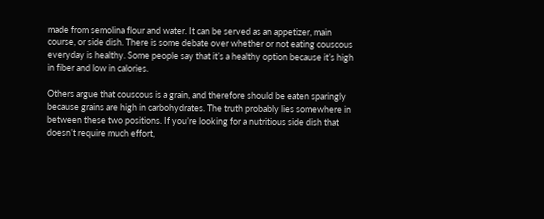made from semolina flour and water. It can be served as an appetizer, main course, or side dish. There is some debate over whether or not eating couscous everyday is healthy. Some people say that it’s a healthy option because it’s high in fiber and low in calories.

Others argue that couscous is a grain, and therefore should be eaten sparingly because grains are high in carbohydrates. The truth probably lies somewhere in between these two positions. If you’re looking for a nutritious side dish that doesn’t require much effort,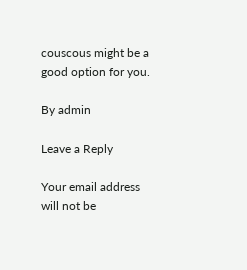couscous might be a good option for you.

By admin

Leave a Reply

Your email address will not be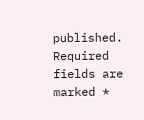published. Required fields are marked *